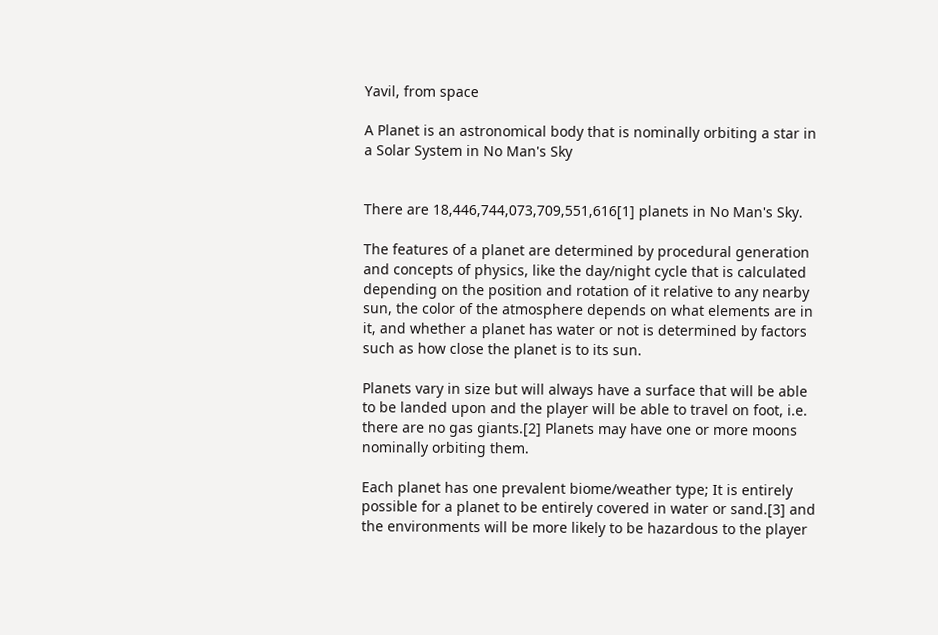Yavil, from space

A Planet is an astronomical body that is nominally orbiting a star in a Solar System in No Man's Sky


There are 18,446,744,073,709,551,616[1] planets in No Man's Sky.

The features of a planet are determined by procedural generation and concepts of physics, like the day/night cycle that is calculated depending on the position and rotation of it relative to any nearby sun, the color of the atmosphere depends on what elements are in it, and whether a planet has water or not is determined by factors such as how close the planet is to its sun.

Planets vary in size but will always have a surface that will be able to be landed upon and the player will be able to travel on foot, i.e. there are no gas giants.[2] Planets may have one or more moons nominally orbiting them.

Each planet has one prevalent biome/weather type; It is entirely possible for a planet to be entirely covered in water or sand.[3] and the environments will be more likely to be hazardous to the player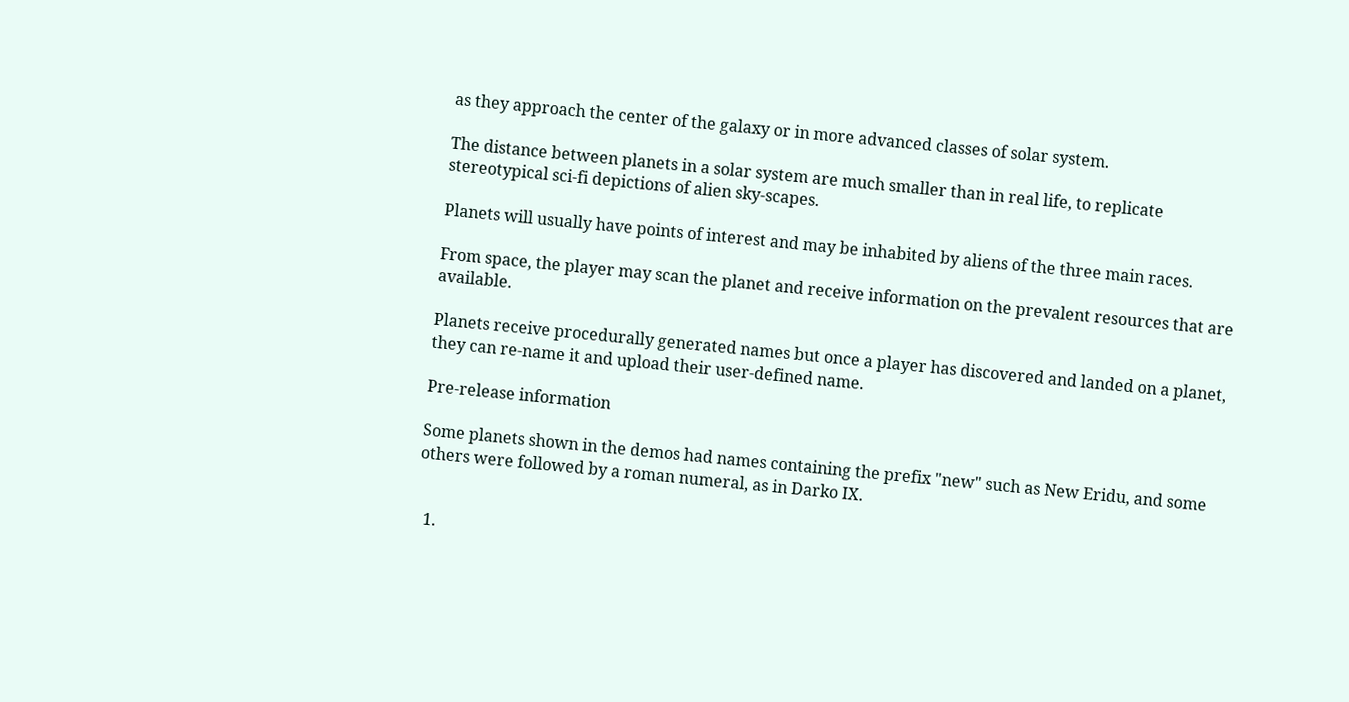as they approach the center of the galaxy or in more advanced classes of solar system.

The distance between planets in a solar system are much smaller than in real life, to replicate stereotypical sci-fi depictions of alien sky-scapes.

Planets will usually have points of interest and may be inhabited by aliens of the three main races.

From space, the player may scan the planet and receive information on the prevalent resources that are available.

Planets receive procedurally generated names but once a player has discovered and landed on a planet, they can re-name it and upload their user-defined name.

Pre-release information

Some planets shown in the demos had names containing the prefix "new" such as New Eridu, and some others were followed by a roman numeral, as in Darko IX.


  1.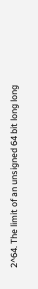2^64. The limit of an unsigned 64 bit long long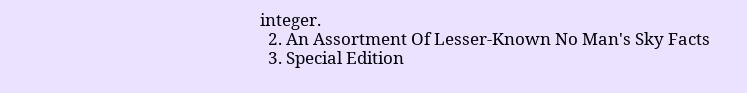integer.
  2. An Assortment Of Lesser-Known No Man's Sky Facts
  3. Special Edition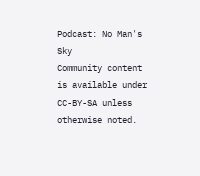Podcast: No Man's Sky
Community content is available under CC-BY-SA unless otherwise noted.